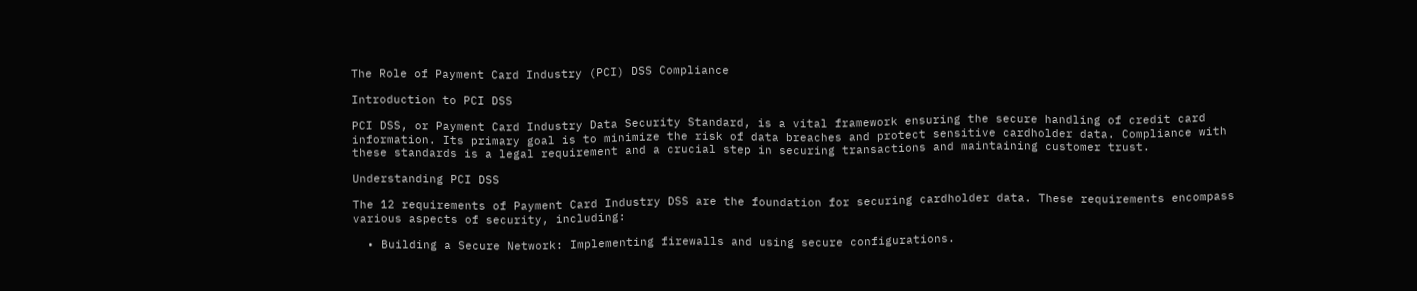The Role of Payment Card Industry (PCI) DSS Compliance

Introduction to PCI DSS

PCI DSS, or Payment Card Industry Data Security Standard, is a vital framework ensuring the secure handling of credit card information. Its primary goal is to minimize the risk of data breaches and protect sensitive cardholder data. Compliance with these standards is a legal requirement and a crucial step in securing transactions and maintaining customer trust.

Understanding PCI DSS

The 12 requirements of Payment Card Industry DSS are the foundation for securing cardholder data. These requirements encompass various aspects of security, including:

  • Building a Secure Network: Implementing firewalls and using secure configurations.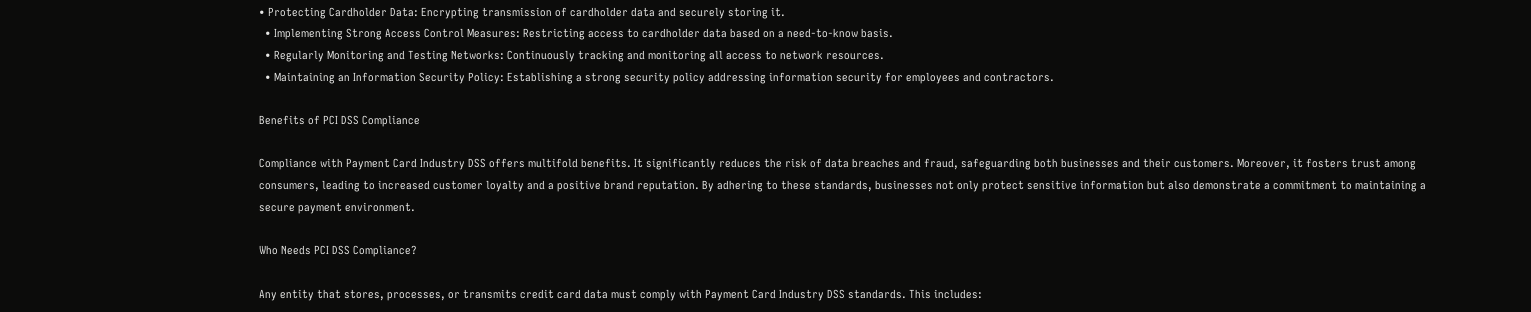• Protecting Cardholder Data: Encrypting transmission of cardholder data and securely storing it.
  • Implementing Strong Access Control Measures: Restricting access to cardholder data based on a need-to-know basis.
  • Regularly Monitoring and Testing Networks: Continuously tracking and monitoring all access to network resources.
  • Maintaining an Information Security Policy: Establishing a strong security policy addressing information security for employees and contractors.

Benefits of PCI DSS Compliance

Compliance with Payment Card Industry DSS offers multifold benefits. It significantly reduces the risk of data breaches and fraud, safeguarding both businesses and their customers. Moreover, it fosters trust among consumers, leading to increased customer loyalty and a positive brand reputation. By adhering to these standards, businesses not only protect sensitive information but also demonstrate a commitment to maintaining a secure payment environment.

Who Needs PCI DSS Compliance?

Any entity that stores, processes, or transmits credit card data must comply with Payment Card Industry DSS standards. This includes: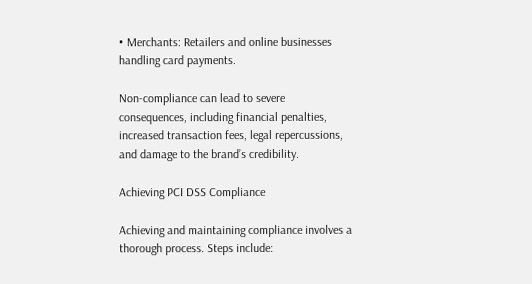• Merchants: Retailers and online businesses handling card payments.

Non-compliance can lead to severe consequences, including financial penalties, increased transaction fees, legal repercussions, and damage to the brand’s credibility.

Achieving PCI DSS Compliance

Achieving and maintaining compliance involves a thorough process. Steps include: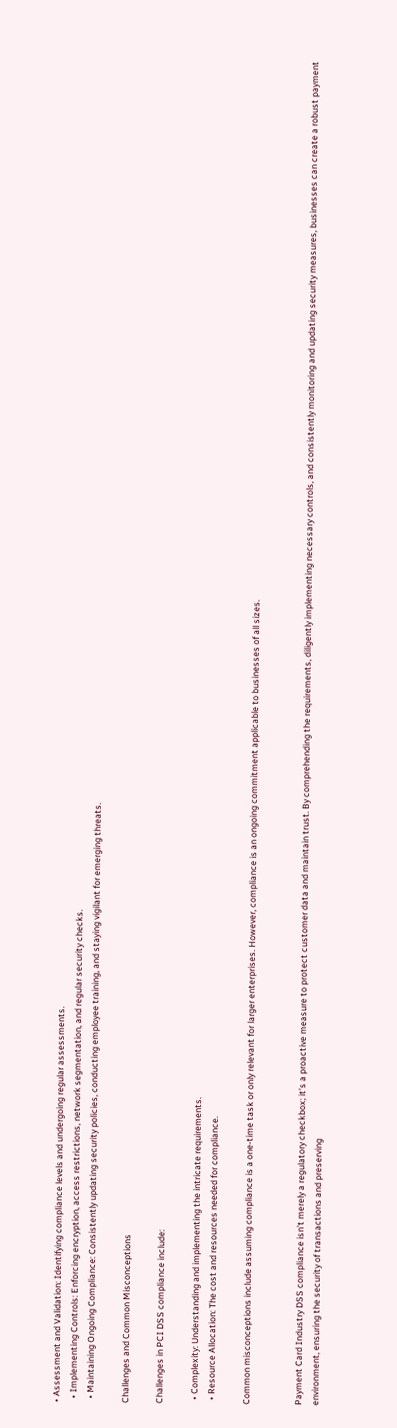• Assessment and Validation: Identifying compliance levels and undergoing regular assessments.
  • Implementing Controls: Enforcing encryption, access restrictions, network segmentation, and regular security checks.
  • Maintaining Ongoing Compliance: Consistently updating security policies, conducting employee training, and staying vigilant for emerging threats.

Challenges and Common Misconceptions

Challenges in PCI DSS compliance include:

  • Complexity: Understanding and implementing the intricate requirements.
  • Resource Allocation: The cost and resources needed for compliance.

Common misconceptions include assuming compliance is a one-time task or only relevant for larger enterprises. However, compliance is an ongoing commitment applicable to businesses of all sizes.


Payment Card Industry DSS compliance isn’t merely a regulatory checkbox; it’s a proactive measure to protect customer data and maintain trust. By comprehending the requirements, diligently implementing necessary controls, and consistently monitoring and updating security measures, businesses can create a robust payment environment, ensuring the security of transactions and preserving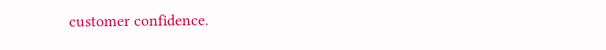customer confidence.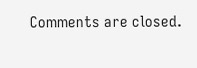Comments are closed.